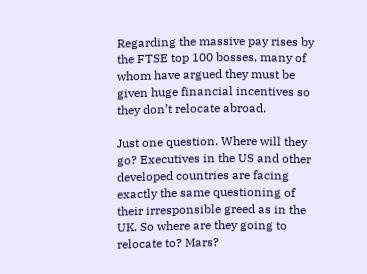Regarding the massive pay rises by the FTSE top 100 bosses, many of whom have argued they must be given huge financial incentives so they don’t relocate abroad.

Just one question. Where will they go? Executives in the US and other developed countries are facing exactly the same questioning of their irresponsible greed as in the UK. So where are they going to relocate to? Mars?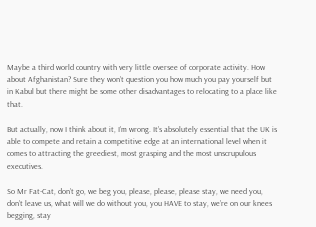Maybe a third world country with very little oversee of corporate activity. How about Afghanistan? Sure they won’t question you how much you pay yourself but in Kabul but there might be some other disadvantages to relocating to a place like that.

But actually, now I think about it, I’m wrong. It’s absolutely essential that the UK is able to compete and retain a competitive edge at an international level when it comes to attracting the greediest, most grasping and the most unscrupulous executives.

So Mr Fat-Cat, don’t go, we beg you, please, please, please stay, we need you, don’t leave us, what will we do without you, you HAVE to stay, we’re on our knees begging, stay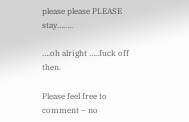please please PLEASE stay……..

….oh alright …..fuck off then.

Please feel free to comment – no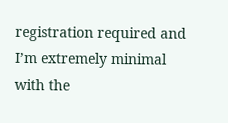registration required and I’m extremely minimal with the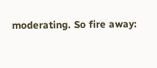moderating. So fire away: